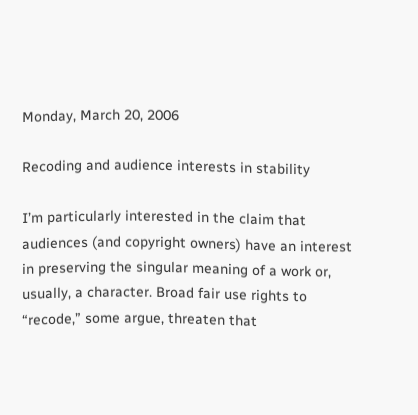Monday, March 20, 2006

Recoding and audience interests in stability

I’m particularly interested in the claim that audiences (and copyright owners) have an interest in preserving the singular meaning of a work or, usually, a character. Broad fair use rights to “recode,” some argue, threaten that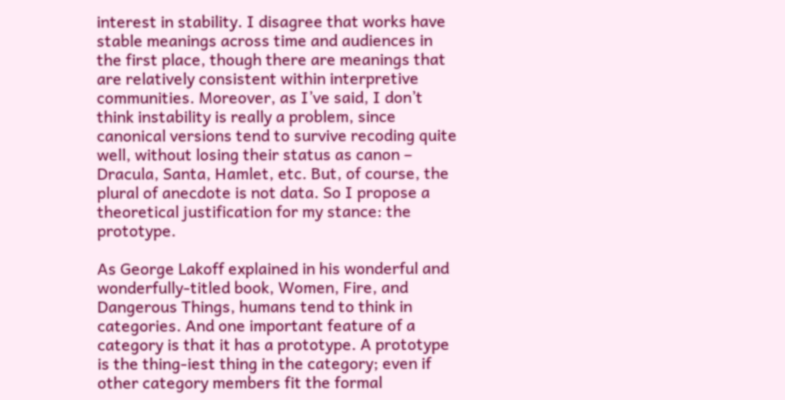interest in stability. I disagree that works have stable meanings across time and audiences in the first place, though there are meanings that are relatively consistent within interpretive communities. Moreover, as I’ve said, I don’t think instability is really a problem, since canonical versions tend to survive recoding quite well, without losing their status as canon – Dracula, Santa, Hamlet, etc. But, of course, the plural of anecdote is not data. So I propose a theoretical justification for my stance: the prototype.

As George Lakoff explained in his wonderful and wonderfully-titled book, Women, Fire, and Dangerous Things, humans tend to think in categories. And one important feature of a category is that it has a prototype. A prototype is the thing-iest thing in the category; even if other category members fit the formal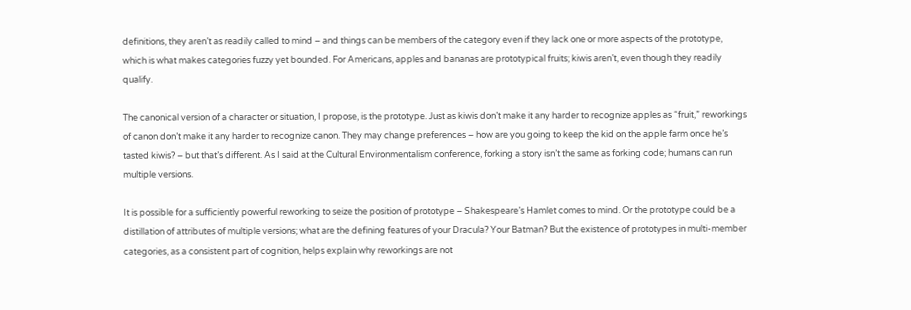definitions, they aren’t as readily called to mind – and things can be members of the category even if they lack one or more aspects of the prototype, which is what makes categories fuzzy yet bounded. For Americans, apples and bananas are prototypical fruits; kiwis aren’t, even though they readily qualify.

The canonical version of a character or situation, I propose, is the prototype. Just as kiwis don’t make it any harder to recognize apples as “fruit,” reworkings of canon don’t make it any harder to recognize canon. They may change preferences – how are you going to keep the kid on the apple farm once he’s tasted kiwis? – but that’s different. As I said at the Cultural Environmentalism conference, forking a story isn’t the same as forking code; humans can run multiple versions.

It is possible for a sufficiently powerful reworking to seize the position of prototype – Shakespeare’s Hamlet comes to mind. Or the prototype could be a distillation of attributes of multiple versions; what are the defining features of your Dracula? Your Batman? But the existence of prototypes in multi-member categories, as a consistent part of cognition, helps explain why reworkings are not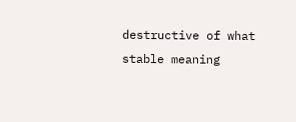destructive of what stable meaning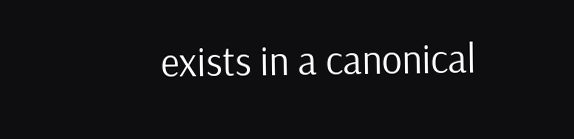exists in a canonical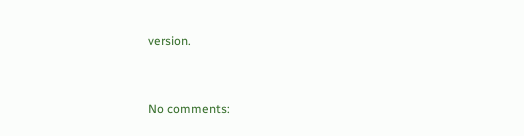version.


No comments: